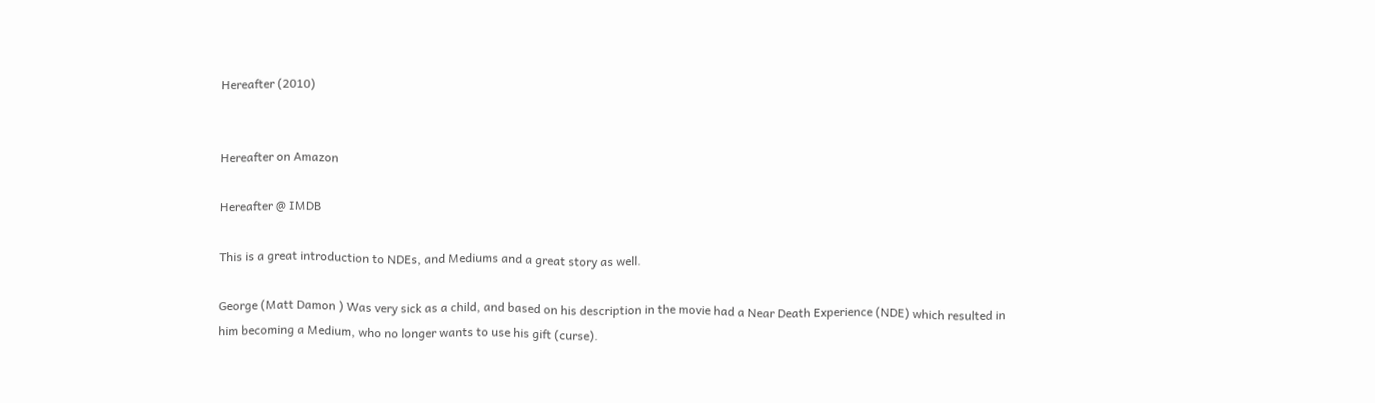Hereafter (2010)


Hereafter on Amazon

Hereafter @ IMDB

This is a great introduction to NDEs, and Mediums and a great story as well.

George (Matt Damon ) Was very sick as a child, and based on his description in the movie had a Near Death Experience (NDE) which resulted in him becoming a Medium, who no longer wants to use his gift (curse).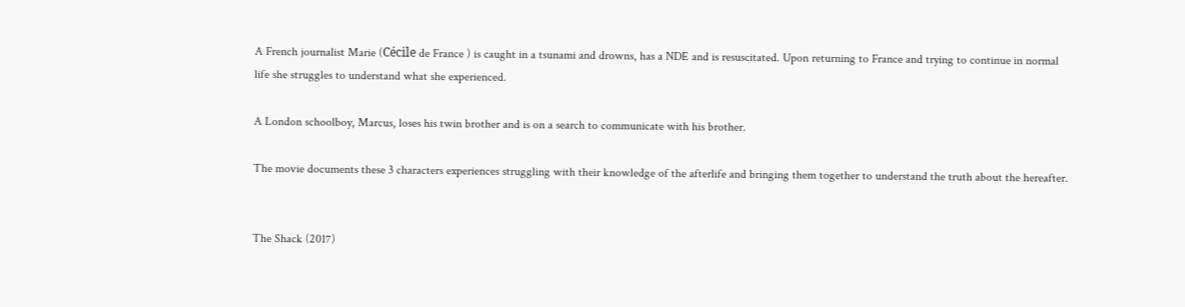A French journalist Marie (Cécile de France ) is caught in a tsunami and drowns, has a NDE and is resuscitated. Upon returning to France and trying to continue in normal life she struggles to understand what she experienced.

A London schoolboy, Marcus, loses his twin brother and is on a search to communicate with his brother.

The movie documents these 3 characters experiences struggling with their knowledge of the afterlife and bringing them together to understand the truth about the hereafter.


The Shack (2017)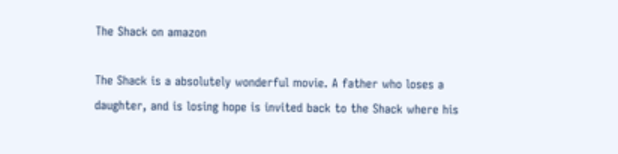The Shack on amazon

The Shack is a absolutely wonderful movie. A father who loses a daughter, and is losing hope is invited back to the Shack where his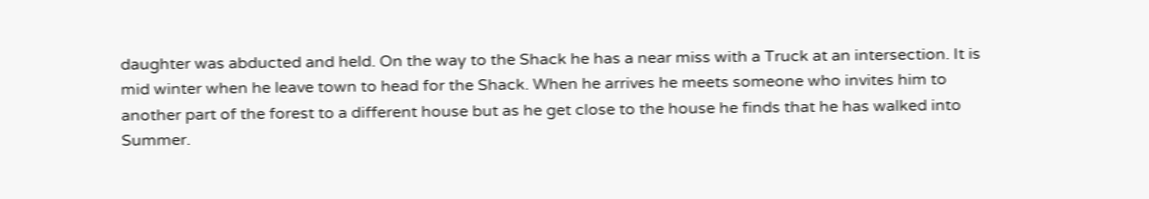daughter was abducted and held. On the way to the Shack he has a near miss with a Truck at an intersection. It is mid winter when he leave town to head for the Shack. When he arrives he meets someone who invites him to another part of the forest to a different house but as he get close to the house he finds that he has walked into Summer.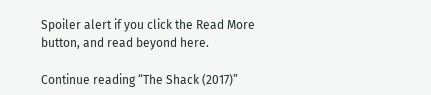Spoiler alert if you click the Read More button, and read beyond here.

Continue reading “The Shack (2017)”